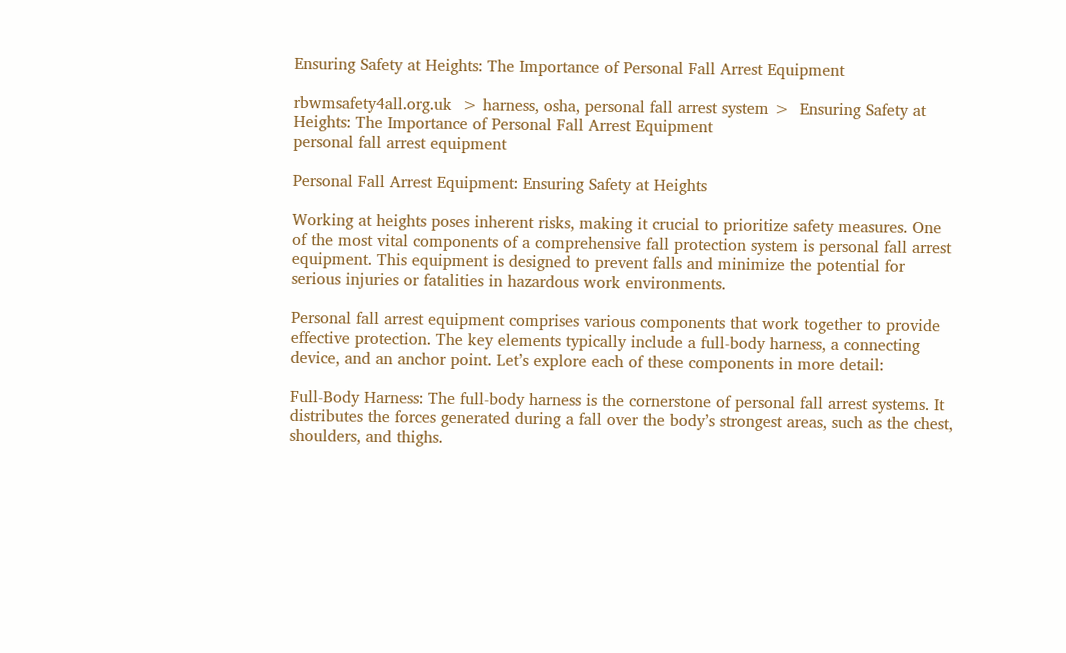Ensuring Safety at Heights: The Importance of Personal Fall Arrest Equipment

rbwmsafety4all.org.uk  > harness, osha, personal fall arrest system >  Ensuring Safety at Heights: The Importance of Personal Fall Arrest Equipment
personal fall arrest equipment

Personal Fall Arrest Equipment: Ensuring Safety at Heights

Working at heights poses inherent risks, making it crucial to prioritize safety measures. One of the most vital components of a comprehensive fall protection system is personal fall arrest equipment. This equipment is designed to prevent falls and minimize the potential for serious injuries or fatalities in hazardous work environments.

Personal fall arrest equipment comprises various components that work together to provide effective protection. The key elements typically include a full-body harness, a connecting device, and an anchor point. Let’s explore each of these components in more detail:

Full-Body Harness: The full-body harness is the cornerstone of personal fall arrest systems. It distributes the forces generated during a fall over the body’s strongest areas, such as the chest, shoulders, and thighs.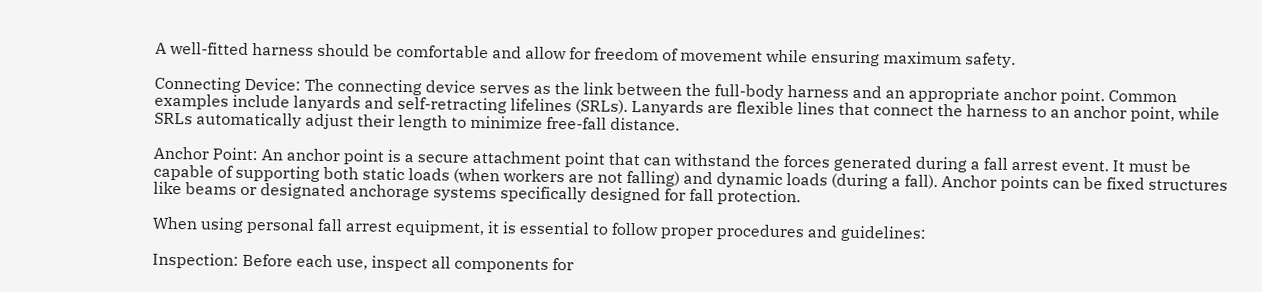A well-fitted harness should be comfortable and allow for freedom of movement while ensuring maximum safety.

Connecting Device: The connecting device serves as the link between the full-body harness and an appropriate anchor point. Common examples include lanyards and self-retracting lifelines (SRLs). Lanyards are flexible lines that connect the harness to an anchor point, while SRLs automatically adjust their length to minimize free-fall distance.

Anchor Point: An anchor point is a secure attachment point that can withstand the forces generated during a fall arrest event. It must be capable of supporting both static loads (when workers are not falling) and dynamic loads (during a fall). Anchor points can be fixed structures like beams or designated anchorage systems specifically designed for fall protection.

When using personal fall arrest equipment, it is essential to follow proper procedures and guidelines:

Inspection: Before each use, inspect all components for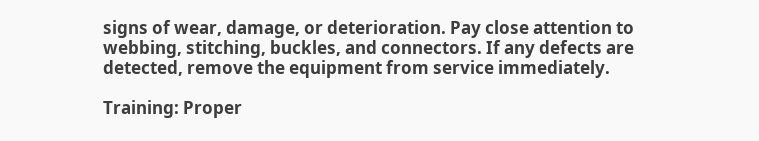signs of wear, damage, or deterioration. Pay close attention to webbing, stitching, buckles, and connectors. If any defects are detected, remove the equipment from service immediately.

Training: Proper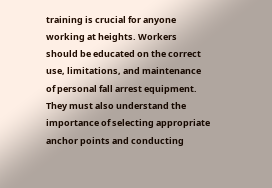training is crucial for anyone working at heights. Workers should be educated on the correct use, limitations, and maintenance of personal fall arrest equipment. They must also understand the importance of selecting appropriate anchor points and conducting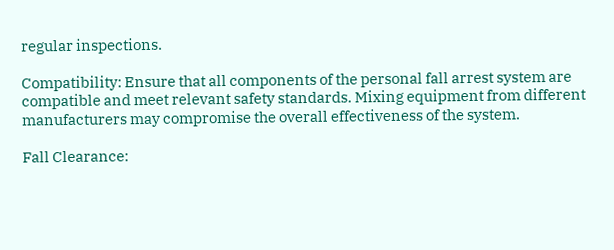regular inspections.

Compatibility: Ensure that all components of the personal fall arrest system are compatible and meet relevant safety standards. Mixing equipment from different manufacturers may compromise the overall effectiveness of the system.

Fall Clearance: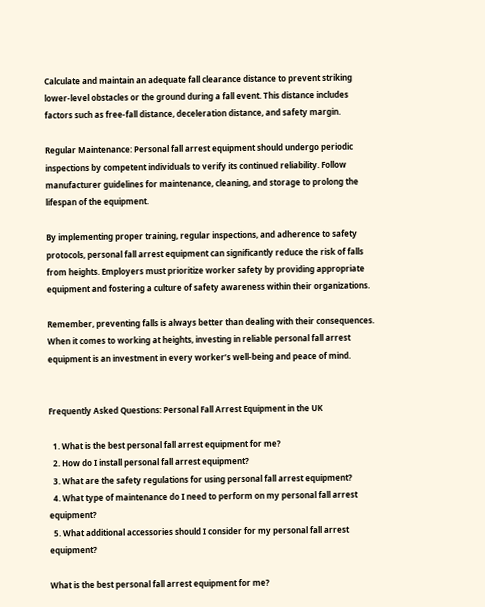Calculate and maintain an adequate fall clearance distance to prevent striking lower-level obstacles or the ground during a fall event. This distance includes factors such as free-fall distance, deceleration distance, and safety margin.

Regular Maintenance: Personal fall arrest equipment should undergo periodic inspections by competent individuals to verify its continued reliability. Follow manufacturer guidelines for maintenance, cleaning, and storage to prolong the lifespan of the equipment.

By implementing proper training, regular inspections, and adherence to safety protocols, personal fall arrest equipment can significantly reduce the risk of falls from heights. Employers must prioritize worker safety by providing appropriate equipment and fostering a culture of safety awareness within their organizations.

Remember, preventing falls is always better than dealing with their consequences. When it comes to working at heights, investing in reliable personal fall arrest equipment is an investment in every worker’s well-being and peace of mind.


Frequently Asked Questions: Personal Fall Arrest Equipment in the UK

  1. What is the best personal fall arrest equipment for me?
  2. How do I install personal fall arrest equipment?
  3. What are the safety regulations for using personal fall arrest equipment?
  4. What type of maintenance do I need to perform on my personal fall arrest equipment?
  5. What additional accessories should I consider for my personal fall arrest equipment?

What is the best personal fall arrest equipment for me?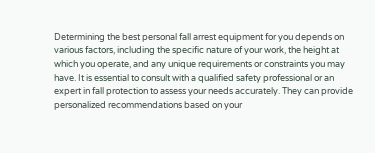Determining the best personal fall arrest equipment for you depends on various factors, including the specific nature of your work, the height at which you operate, and any unique requirements or constraints you may have. It is essential to consult with a qualified safety professional or an expert in fall protection to assess your needs accurately. They can provide personalized recommendations based on your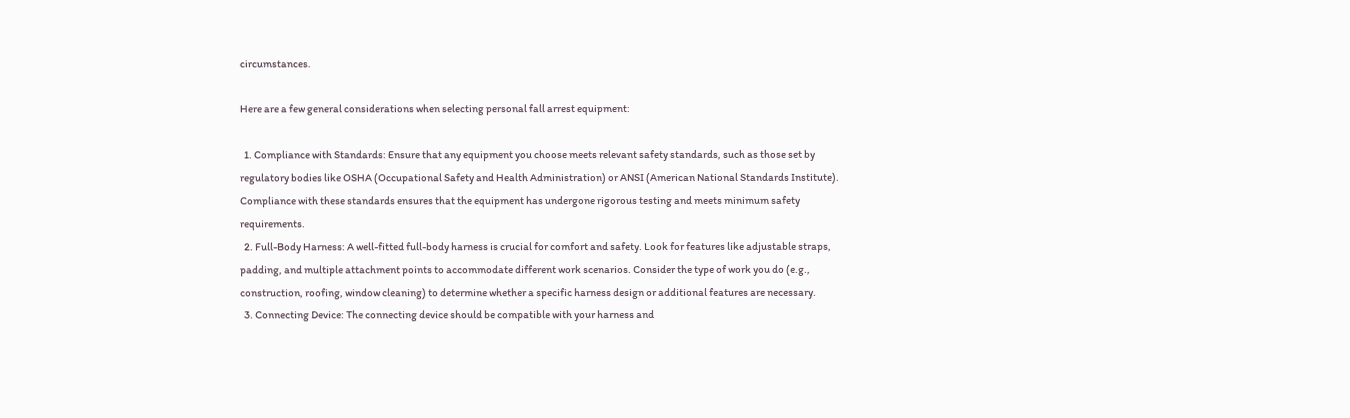circumstances.

Here are a few general considerations when selecting personal fall arrest equipment:

  1. Compliance with Standards: Ensure that any equipment you choose meets relevant safety standards, such as those set by regulatory bodies like OSHA (Occupational Safety and Health Administration) or ANSI (American National Standards Institute). Compliance with these standards ensures that the equipment has undergone rigorous testing and meets minimum safety requirements.
  2. Full-Body Harness: A well-fitted full-body harness is crucial for comfort and safety. Look for features like adjustable straps, padding, and multiple attachment points to accommodate different work scenarios. Consider the type of work you do (e.g., construction, roofing, window cleaning) to determine whether a specific harness design or additional features are necessary.
  3. Connecting Device: The connecting device should be compatible with your harness and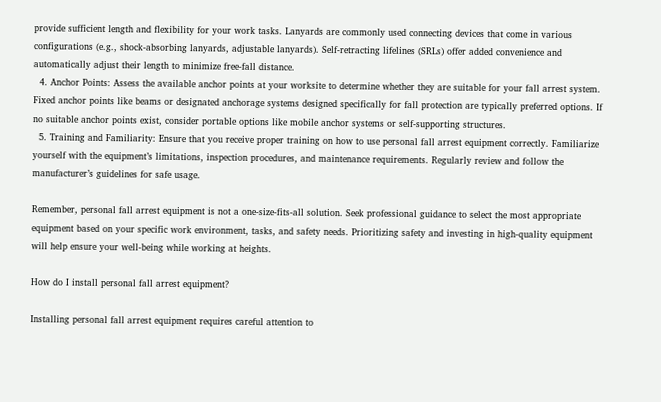provide sufficient length and flexibility for your work tasks. Lanyards are commonly used connecting devices that come in various configurations (e.g., shock-absorbing lanyards, adjustable lanyards). Self-retracting lifelines (SRLs) offer added convenience and automatically adjust their length to minimize free-fall distance.
  4. Anchor Points: Assess the available anchor points at your worksite to determine whether they are suitable for your fall arrest system. Fixed anchor points like beams or designated anchorage systems designed specifically for fall protection are typically preferred options. If no suitable anchor points exist, consider portable options like mobile anchor systems or self-supporting structures.
  5. Training and Familiarity: Ensure that you receive proper training on how to use personal fall arrest equipment correctly. Familiarize yourself with the equipment’s limitations, inspection procedures, and maintenance requirements. Regularly review and follow the manufacturer’s guidelines for safe usage.

Remember, personal fall arrest equipment is not a one-size-fits-all solution. Seek professional guidance to select the most appropriate equipment based on your specific work environment, tasks, and safety needs. Prioritizing safety and investing in high-quality equipment will help ensure your well-being while working at heights.

How do I install personal fall arrest equipment?

Installing personal fall arrest equipment requires careful attention to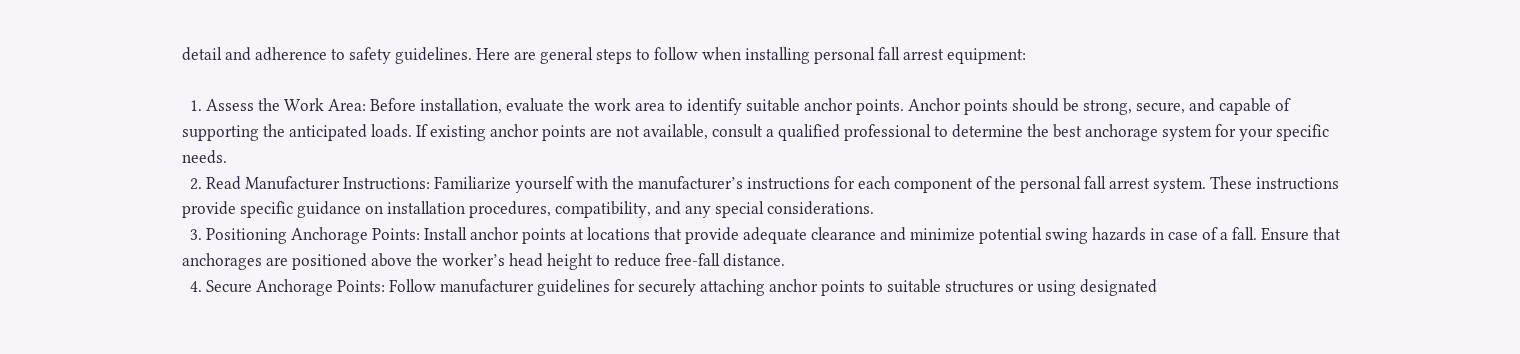detail and adherence to safety guidelines. Here are general steps to follow when installing personal fall arrest equipment:

  1. Assess the Work Area: Before installation, evaluate the work area to identify suitable anchor points. Anchor points should be strong, secure, and capable of supporting the anticipated loads. If existing anchor points are not available, consult a qualified professional to determine the best anchorage system for your specific needs.
  2. Read Manufacturer Instructions: Familiarize yourself with the manufacturer’s instructions for each component of the personal fall arrest system. These instructions provide specific guidance on installation procedures, compatibility, and any special considerations.
  3. Positioning Anchorage Points: Install anchor points at locations that provide adequate clearance and minimize potential swing hazards in case of a fall. Ensure that anchorages are positioned above the worker’s head height to reduce free-fall distance.
  4. Secure Anchorage Points: Follow manufacturer guidelines for securely attaching anchor points to suitable structures or using designated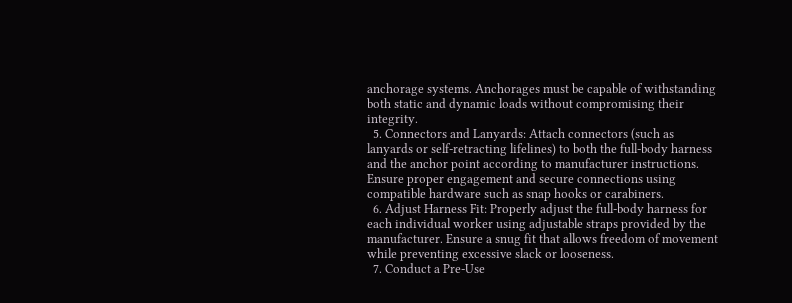anchorage systems. Anchorages must be capable of withstanding both static and dynamic loads without compromising their integrity.
  5. Connectors and Lanyards: Attach connectors (such as lanyards or self-retracting lifelines) to both the full-body harness and the anchor point according to manufacturer instructions. Ensure proper engagement and secure connections using compatible hardware such as snap hooks or carabiners.
  6. Adjust Harness Fit: Properly adjust the full-body harness for each individual worker using adjustable straps provided by the manufacturer. Ensure a snug fit that allows freedom of movement while preventing excessive slack or looseness.
  7. Conduct a Pre-Use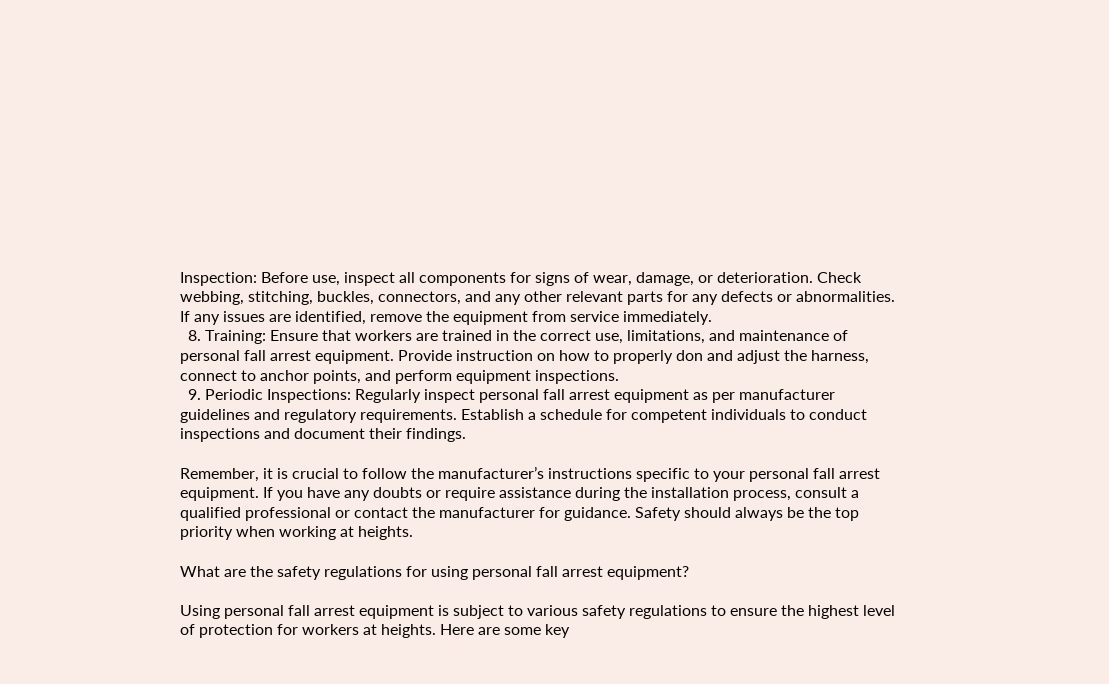Inspection: Before use, inspect all components for signs of wear, damage, or deterioration. Check webbing, stitching, buckles, connectors, and any other relevant parts for any defects or abnormalities. If any issues are identified, remove the equipment from service immediately.
  8. Training: Ensure that workers are trained in the correct use, limitations, and maintenance of personal fall arrest equipment. Provide instruction on how to properly don and adjust the harness, connect to anchor points, and perform equipment inspections.
  9. Periodic Inspections: Regularly inspect personal fall arrest equipment as per manufacturer guidelines and regulatory requirements. Establish a schedule for competent individuals to conduct inspections and document their findings.

Remember, it is crucial to follow the manufacturer’s instructions specific to your personal fall arrest equipment. If you have any doubts or require assistance during the installation process, consult a qualified professional or contact the manufacturer for guidance. Safety should always be the top priority when working at heights.

What are the safety regulations for using personal fall arrest equipment?

Using personal fall arrest equipment is subject to various safety regulations to ensure the highest level of protection for workers at heights. Here are some key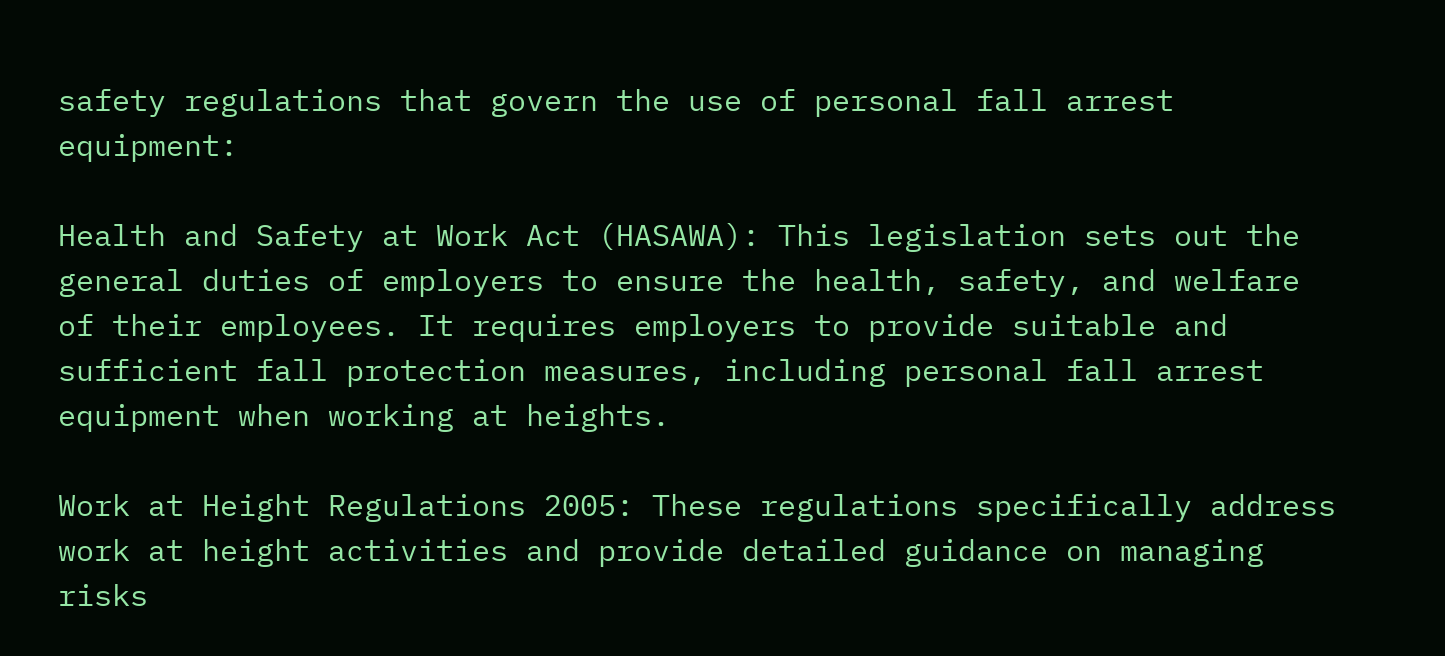safety regulations that govern the use of personal fall arrest equipment:

Health and Safety at Work Act (HASAWA): This legislation sets out the general duties of employers to ensure the health, safety, and welfare of their employees. It requires employers to provide suitable and sufficient fall protection measures, including personal fall arrest equipment when working at heights.

Work at Height Regulations 2005: These regulations specifically address work at height activities and provide detailed guidance on managing risks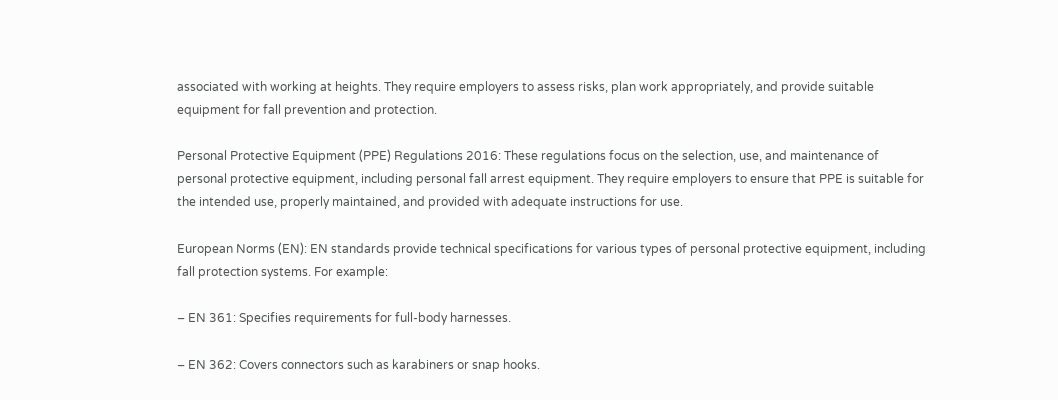associated with working at heights. They require employers to assess risks, plan work appropriately, and provide suitable equipment for fall prevention and protection.

Personal Protective Equipment (PPE) Regulations 2016: These regulations focus on the selection, use, and maintenance of personal protective equipment, including personal fall arrest equipment. They require employers to ensure that PPE is suitable for the intended use, properly maintained, and provided with adequate instructions for use.

European Norms (EN): EN standards provide technical specifications for various types of personal protective equipment, including fall protection systems. For example:

– EN 361: Specifies requirements for full-body harnesses.

– EN 362: Covers connectors such as karabiners or snap hooks.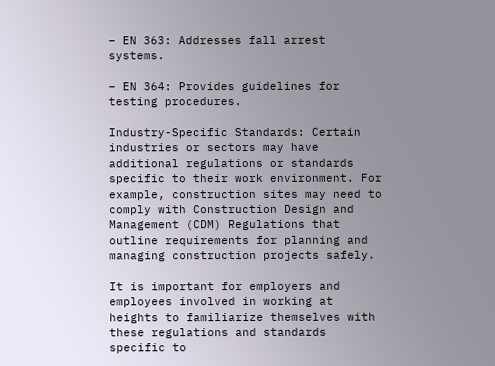– EN 363: Addresses fall arrest systems.

– EN 364: Provides guidelines for testing procedures.

Industry-Specific Standards: Certain industries or sectors may have additional regulations or standards specific to their work environment. For example, construction sites may need to comply with Construction Design and Management (CDM) Regulations that outline requirements for planning and managing construction projects safely.

It is important for employers and employees involved in working at heights to familiarize themselves with these regulations and standards specific to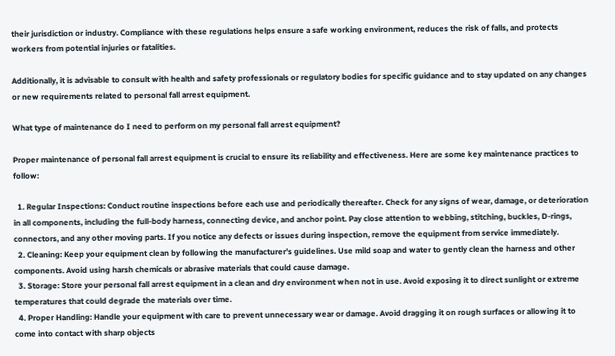their jurisdiction or industry. Compliance with these regulations helps ensure a safe working environment, reduces the risk of falls, and protects workers from potential injuries or fatalities.

Additionally, it is advisable to consult with health and safety professionals or regulatory bodies for specific guidance and to stay updated on any changes or new requirements related to personal fall arrest equipment.

What type of maintenance do I need to perform on my personal fall arrest equipment?

Proper maintenance of personal fall arrest equipment is crucial to ensure its reliability and effectiveness. Here are some key maintenance practices to follow:

  1. Regular Inspections: Conduct routine inspections before each use and periodically thereafter. Check for any signs of wear, damage, or deterioration in all components, including the full-body harness, connecting device, and anchor point. Pay close attention to webbing, stitching, buckles, D-rings, connectors, and any other moving parts. If you notice any defects or issues during inspection, remove the equipment from service immediately.
  2. Cleaning: Keep your equipment clean by following the manufacturer’s guidelines. Use mild soap and water to gently clean the harness and other components. Avoid using harsh chemicals or abrasive materials that could cause damage.
  3. Storage: Store your personal fall arrest equipment in a clean and dry environment when not in use. Avoid exposing it to direct sunlight or extreme temperatures that could degrade the materials over time.
  4. Proper Handling: Handle your equipment with care to prevent unnecessary wear or damage. Avoid dragging it on rough surfaces or allowing it to come into contact with sharp objects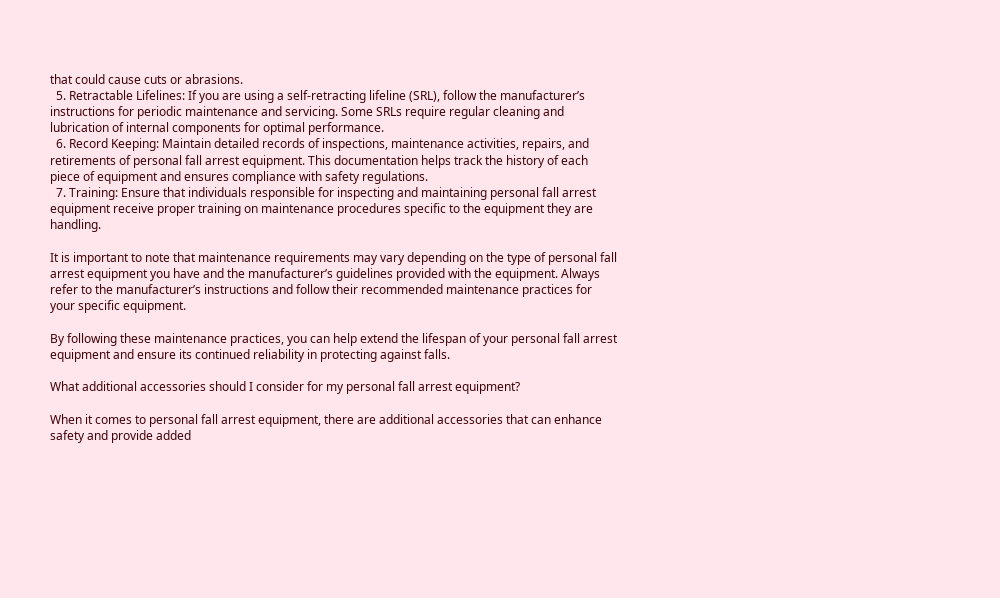that could cause cuts or abrasions.
  5. Retractable Lifelines: If you are using a self-retracting lifeline (SRL), follow the manufacturer’s instructions for periodic maintenance and servicing. Some SRLs require regular cleaning and lubrication of internal components for optimal performance.
  6. Record Keeping: Maintain detailed records of inspections, maintenance activities, repairs, and retirements of personal fall arrest equipment. This documentation helps track the history of each piece of equipment and ensures compliance with safety regulations.
  7. Training: Ensure that individuals responsible for inspecting and maintaining personal fall arrest equipment receive proper training on maintenance procedures specific to the equipment they are handling.

It is important to note that maintenance requirements may vary depending on the type of personal fall arrest equipment you have and the manufacturer’s guidelines provided with the equipment. Always refer to the manufacturer’s instructions and follow their recommended maintenance practices for your specific equipment.

By following these maintenance practices, you can help extend the lifespan of your personal fall arrest equipment and ensure its continued reliability in protecting against falls.

What additional accessories should I consider for my personal fall arrest equipment?

When it comes to personal fall arrest equipment, there are additional accessories that can enhance safety and provide added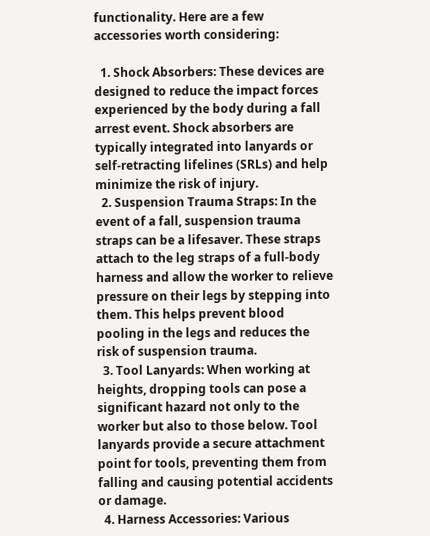functionality. Here are a few accessories worth considering:

  1. Shock Absorbers: These devices are designed to reduce the impact forces experienced by the body during a fall arrest event. Shock absorbers are typically integrated into lanyards or self-retracting lifelines (SRLs) and help minimize the risk of injury.
  2. Suspension Trauma Straps: In the event of a fall, suspension trauma straps can be a lifesaver. These straps attach to the leg straps of a full-body harness and allow the worker to relieve pressure on their legs by stepping into them. This helps prevent blood pooling in the legs and reduces the risk of suspension trauma.
  3. Tool Lanyards: When working at heights, dropping tools can pose a significant hazard not only to the worker but also to those below. Tool lanyards provide a secure attachment point for tools, preventing them from falling and causing potential accidents or damage.
  4. Harness Accessories: Various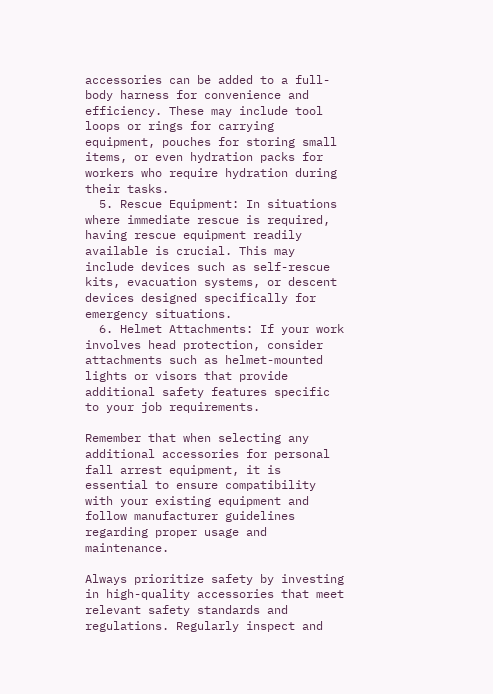accessories can be added to a full-body harness for convenience and efficiency. These may include tool loops or rings for carrying equipment, pouches for storing small items, or even hydration packs for workers who require hydration during their tasks.
  5. Rescue Equipment: In situations where immediate rescue is required, having rescue equipment readily available is crucial. This may include devices such as self-rescue kits, evacuation systems, or descent devices designed specifically for emergency situations.
  6. Helmet Attachments: If your work involves head protection, consider attachments such as helmet-mounted lights or visors that provide additional safety features specific to your job requirements.

Remember that when selecting any additional accessories for personal fall arrest equipment, it is essential to ensure compatibility with your existing equipment and follow manufacturer guidelines regarding proper usage and maintenance.

Always prioritize safety by investing in high-quality accessories that meet relevant safety standards and regulations. Regularly inspect and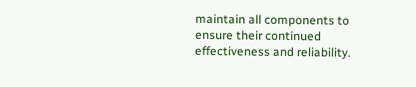maintain all components to ensure their continued effectiveness and reliability.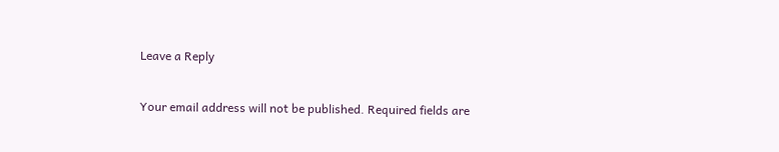Leave a Reply

Your email address will not be published. Required fields are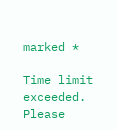marked *

Time limit exceeded. Please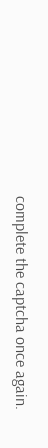complete the captcha once again.